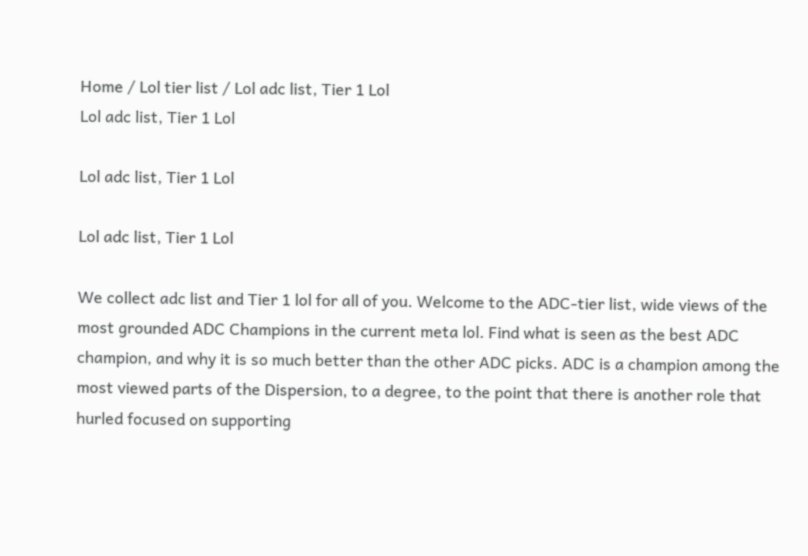Home / Lol tier list / Lol adc list, Tier 1 Lol
Lol adc list, Tier 1 Lol

Lol adc list, Tier 1 Lol

Lol adc list, Tier 1 Lol

We collect adc list and Tier 1 lol for all of you. Welcome to the ADC-tier list, wide views of the most grounded ADC Champions in the current meta lol. Find what is seen as the best ADC champion, and why it is so much better than the other ADC picks. ADC is a champion among the most viewed parts of the Dispersion, to a degree, to the point that there is another role that hurled focused on supporting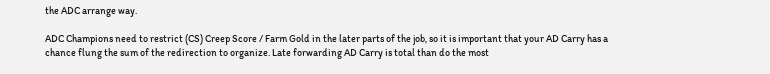the ADC arrange way.

ADC Champions need to restrict (CS) Creep Score / Farm Gold in the later parts of the job, so it is important that your AD Carry has a chance flung the sum of the redirection to organize. Late forwarding AD Carry is total than do the most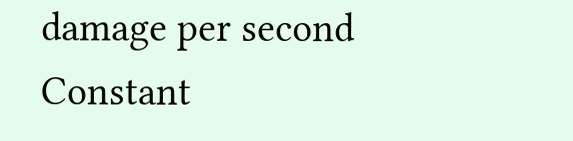damage per second Constant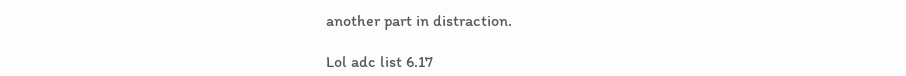another part in distraction.

Lol adc list 6.17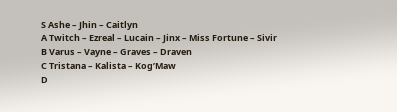S Ashe – Jhin – Caitlyn
A Twitch – Ezreal – Lucain – Jinx – Miss Fortune – Sivir
B Varus – Vayne – Graves – Draven
C Tristana – Kalista – Kog’Maw
D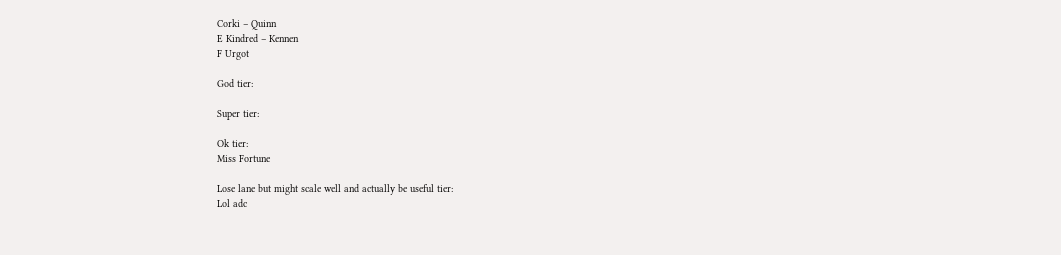Corki – Quinn
E Kindred – Kennen
F Urgot

God tier:

Super tier:

Ok tier:
Miss Fortune

Lose lane but might scale well and actually be useful tier:
Lol adc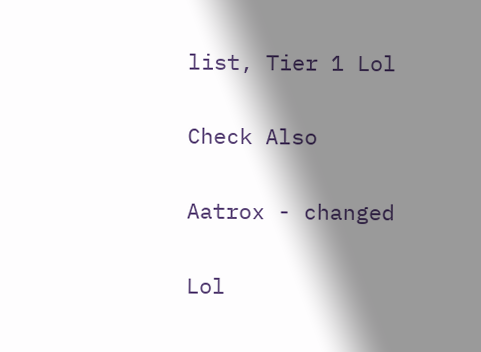list, Tier 1 Lol

Check Also

Aatrox - changed

Lol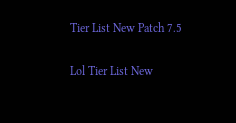Tier List New Patch 7.5

Lol Tier List New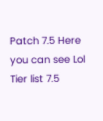Patch 7.5 Here you can see Lol Tier list 7.5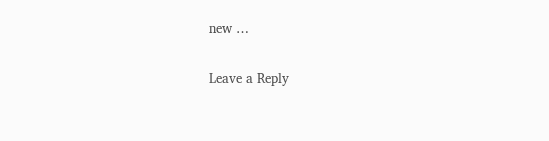new …

Leave a Reply